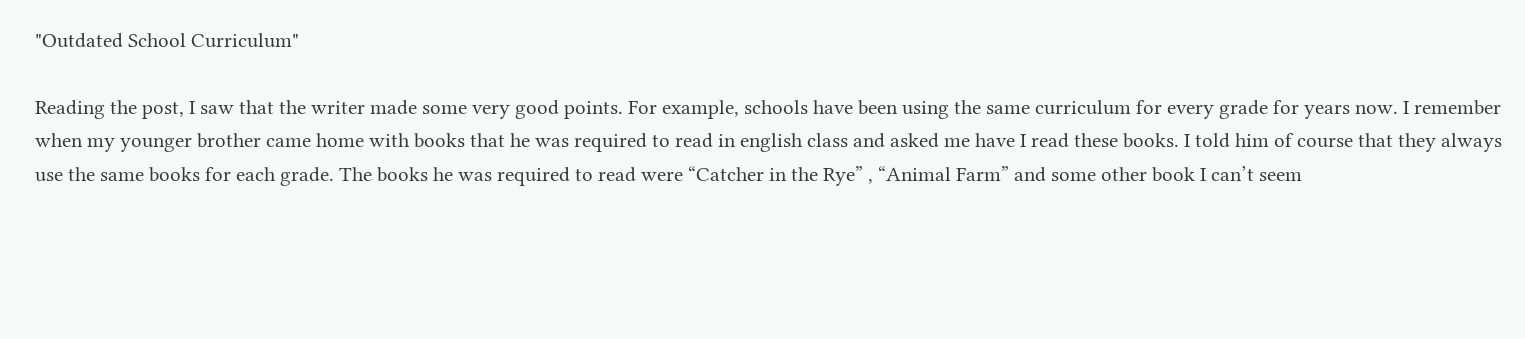"Outdated School Curriculum"

Reading the post, I saw that the writer made some very good points. For example, schools have been using the same curriculum for every grade for years now. I remember when my younger brother came home with books that he was required to read in english class and asked me have I read these books. I told him of course that they always use the same books for each grade. The books he was required to read were “Catcher in the Rye” , “Animal Farm” and some other book I can’t seem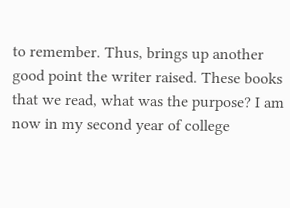to remember. Thus, brings up another good point the writer raised. These books that we read, what was the purpose? I am now in my second year of college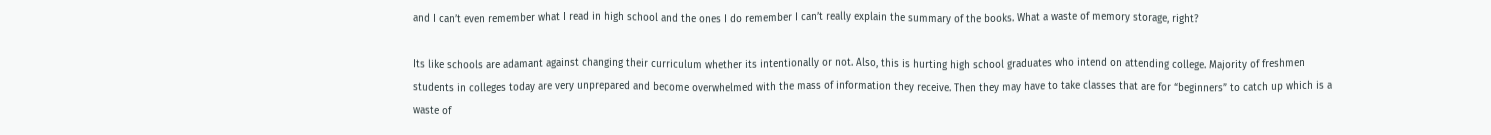and I can’t even remember what I read in high school and the ones I do remember I can’t really explain the summary of the books. What a waste of memory storage, right?

Its like schools are adamant against changing their curriculum whether its intentionally or not. Also, this is hurting high school graduates who intend on attending college. Majority of freshmen students in colleges today are very unprepared and become overwhelmed with the mass of information they receive. Then they may have to take classes that are for “beginners” to catch up which is a waste of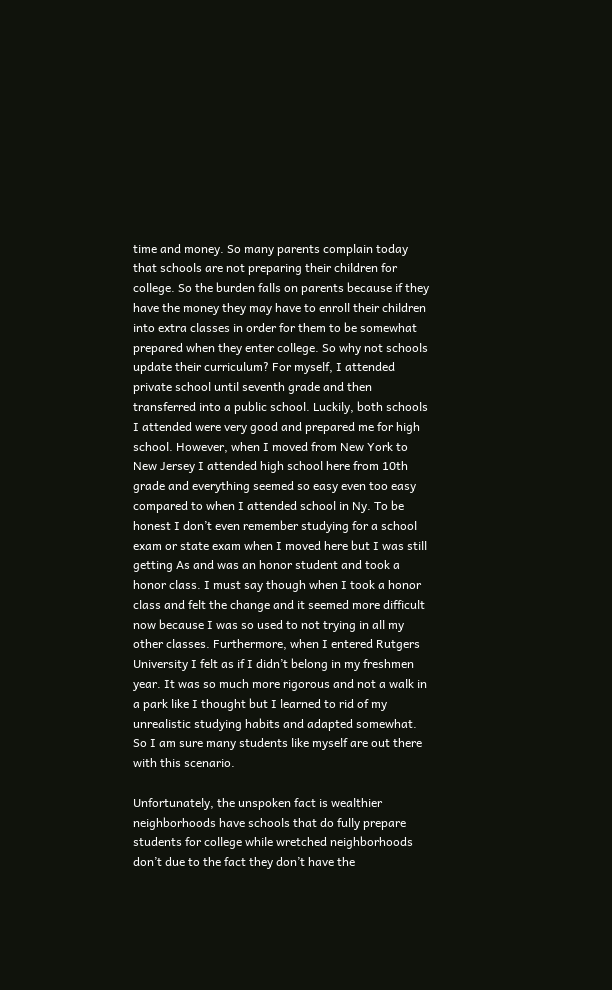time and money. So many parents complain today that schools are not preparing their children for college. So the burden falls on parents because if they have the money they may have to enroll their children into extra classes in order for them to be somewhat prepared when they enter college. So why not schools update their curriculum? For myself, I attended private school until seventh grade and then transferred into a public school. Luckily, both schools I attended were very good and prepared me for high school. However, when I moved from New York to New Jersey I attended high school here from 10th grade and everything seemed so easy even too easy compared to when I attended school in Ny. To be honest I don’t even remember studying for a school exam or state exam when I moved here but I was still getting As and was an honor student and took a honor class. I must say though when I took a honor class and felt the change and it seemed more difficult now because I was so used to not trying in all my other classes. Furthermore, when I entered Rutgers University I felt as if I didn’t belong in my freshmen year. It was so much more rigorous and not a walk in a park like I thought but I learned to rid of my unrealistic studying habits and adapted somewhat. So I am sure many students like myself are out there with this scenario.

Unfortunately, the unspoken fact is wealthier neighborhoods have schools that do fully prepare students for college while wretched neighborhoods don’t due to the fact they don’t have the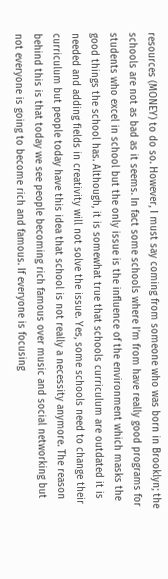resources (MONEY) to do so. However, I must say coming from someone who was born in Brooklyn; the schools are not as bad as it seems. In fact some schools where I’m from have really good programs for students who excel in school but the only issue is the influence of the environment which masks the good things the school has. Although, it is somewhat true that schools curriculum are outdated it is needed and adding fields in creativity will not solve the issue. Yes, some schools need to change their curriculum but people today have this idea that school is not really a necessity anymore. The reason behind this is that today we see people becoming rich famous over music and social networking but not everyone is going to become rich and famous. If everyone is focusing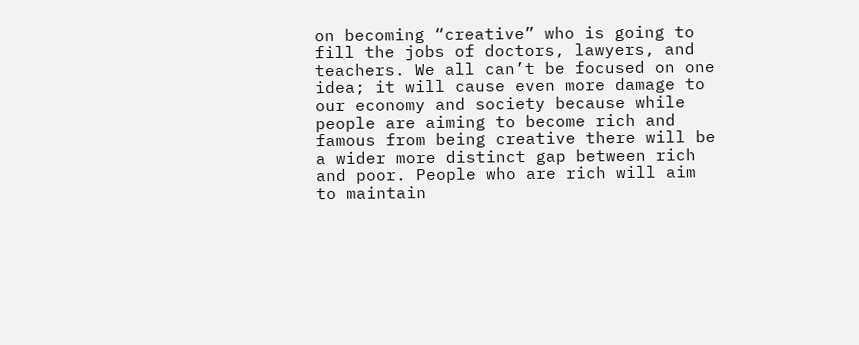on becoming “creative” who is going to fill the jobs of doctors, lawyers, and teachers. We all can’t be focused on one idea; it will cause even more damage to our economy and society because while people are aiming to become rich and famous from being creative there will be a wider more distinct gap between rich and poor. People who are rich will aim to maintain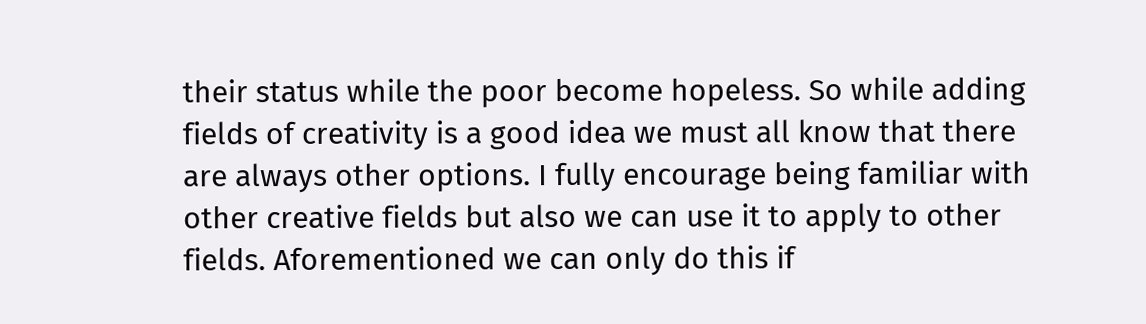their status while the poor become hopeless. So while adding fields of creativity is a good idea we must all know that there are always other options. I fully encourage being familiar with other creative fields but also we can use it to apply to other fields. Aforementioned we can only do this if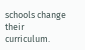schools change their curriculum.